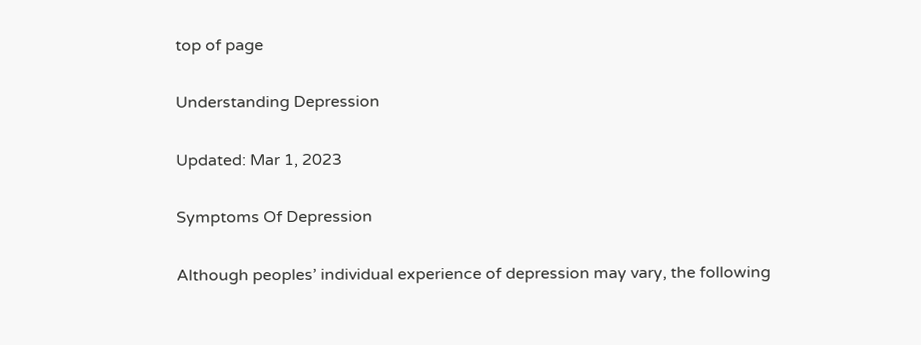top of page

Understanding Depression

Updated: Mar 1, 2023

Symptoms Of Depression

Although peoples’ individual experience of depression may vary, the following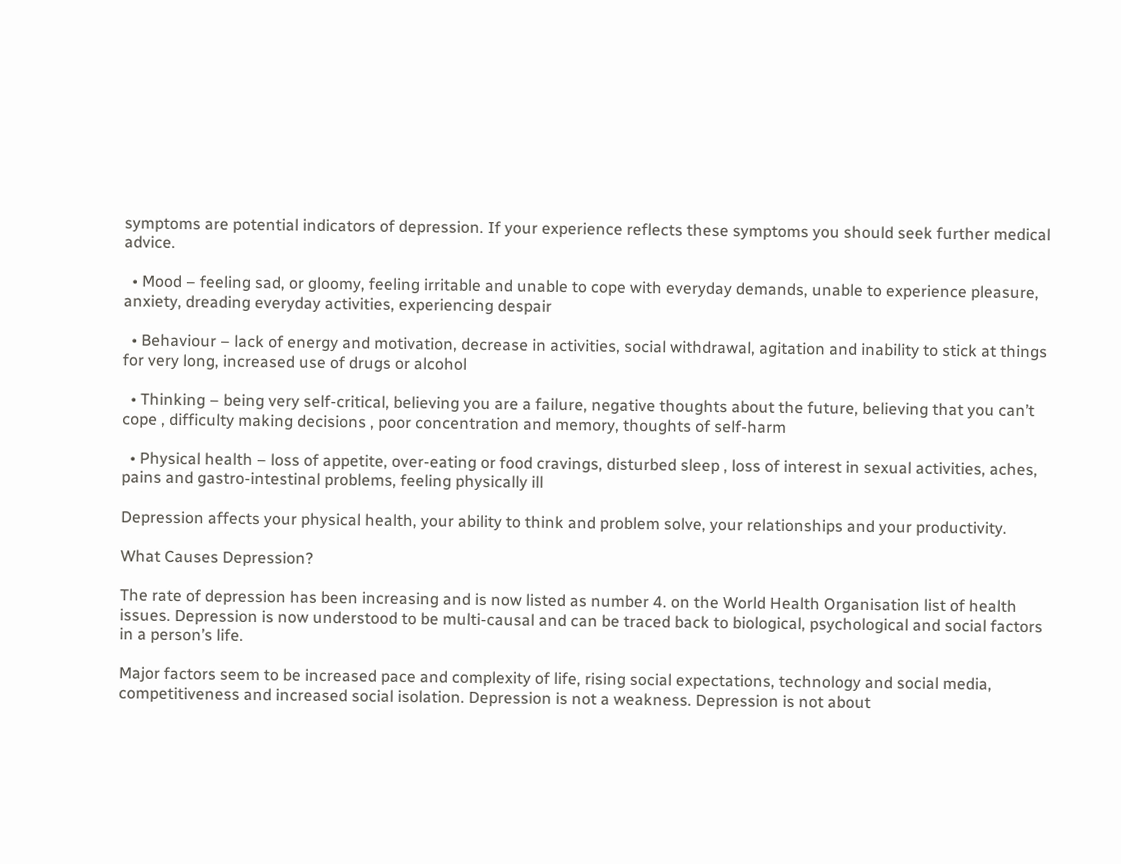symptoms are potential indicators of depression. If your experience reflects these symptoms you should seek further medical advice.

  • Mood – feeling sad, or gloomy, feeling irritable and unable to cope with everyday demands, unable to experience pleasure, anxiety, dreading everyday activities, experiencing despair

  • Behaviour – lack of energy and motivation, decrease in activities, social withdrawal, agitation and inability to stick at things for very long, increased use of drugs or alcohol

  • Thinking – being very self-critical, believing you are a failure, negative thoughts about the future, believing that you can’t cope , difficulty making decisions , poor concentration and memory, thoughts of self-harm

  • Physical health – loss of appetite, over-eating or food cravings, disturbed sleep , loss of interest in sexual activities, aches, pains and gastro-intestinal problems, feeling physically ill

Depression affects your physical health, your ability to think and problem solve, your relationships and your productivity.

What Causes Depression?

The rate of depression has been increasing and is now listed as number 4. on the World Health Organisation list of health issues. Depression is now understood to be multi-causal and can be traced back to biological, psychological and social factors in a person’s life.

Major factors seem to be increased pace and complexity of life, rising social expectations, technology and social media, competitiveness and increased social isolation. Depression is not a weakness. Depression is not about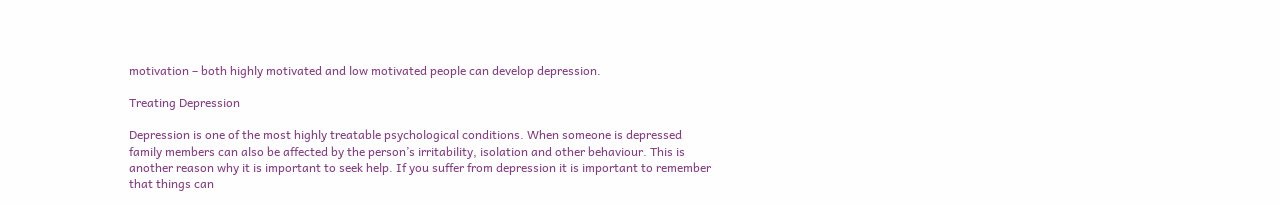motivation – both highly motivated and low motivated people can develop depression.

Treating Depression

Depression is one of the most highly treatable psychological conditions. When someone is depressed family members can also be affected by the person’s irritability, isolation and other behaviour. This is another reason why it is important to seek help. If you suffer from depression it is important to remember that things can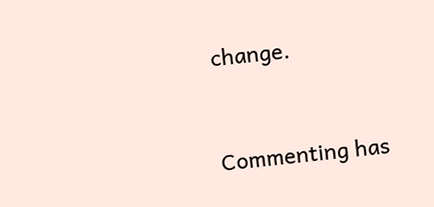change.


Commenting has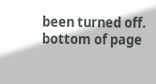been turned off.
bottom of page